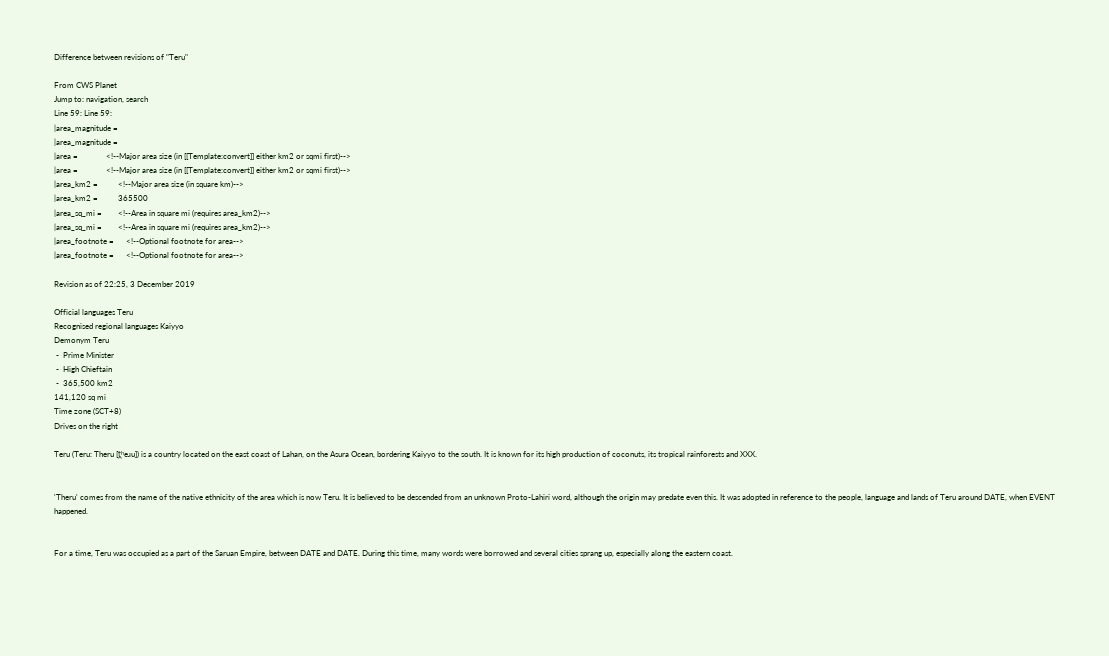Difference between revisions of "Teru"

From CWS Planet
Jump to: navigation, search
Line 59: Line 59:
|area_magnitude =
|area_magnitude =
|area =              <!--Major area size (in [[Template:convert]] either km2 or sqmi first)-->
|area =              <!--Major area size (in [[Template:convert]] either km2 or sqmi first)-->
|area_km2 =          <!--Major area size (in square km)-->
|area_km2 =          365500
|area_sq_mi =        <!--Area in square mi (requires area_km2)-->
|area_sq_mi =        <!--Area in square mi (requires area_km2)-->
|area_footnote =      <!--Optional footnote for area-->
|area_footnote =      <!--Optional footnote for area-->

Revision as of 22:25, 3 December 2019

Official languages Teru
Recognised regional languages Kaiyyo
Demonym Teru
 -  Prime Minister
 -  High Chieftain
 -  365,500 km2
141,120 sq mi
Time zone (SCT+8)
Drives on the right

Teru (Teru: Theru [t̪ʰeɹu]) is a country located on the east coast of Lahan, on the Asura Ocean, bordering Kaiyyo to the south. It is known for its high production of coconuts, its tropical rainforests and XXX.


'Theru' comes from the name of the native ethnicity of the area which is now Teru. It is believed to be descended from an unknown Proto-Lahiri word, although the origin may predate even this. It was adopted in reference to the people, language and lands of Teru around DATE, when EVENT happened.


For a time, Teru was occupied as a part of the Saruan Empire, between DATE and DATE. During this time, many words were borrowed and several cities sprang up, especially along the eastern coast.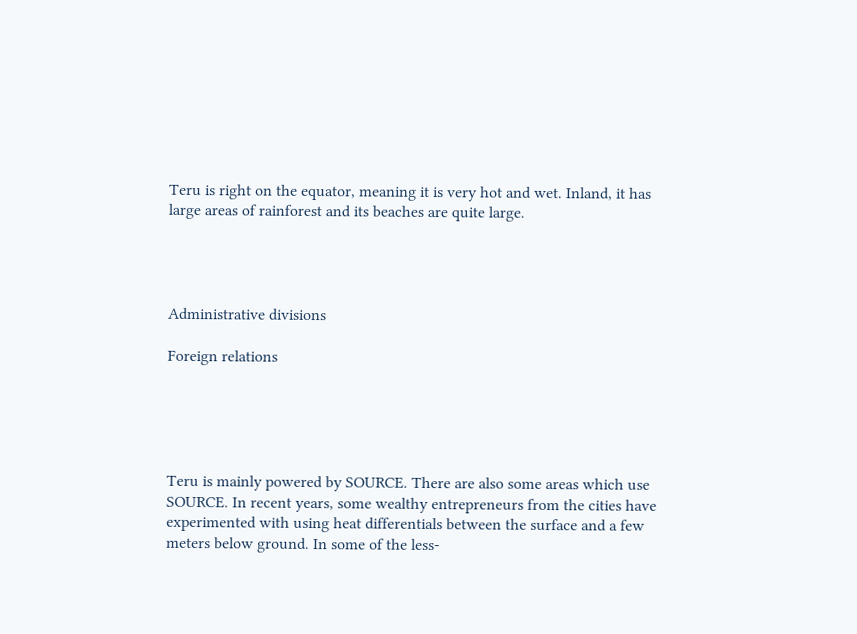Teru is right on the equator, meaning it is very hot and wet. Inland, it has large areas of rainforest and its beaches are quite large.




Administrative divisions

Foreign relations





Teru is mainly powered by SOURCE. There are also some areas which use SOURCE. In recent years, some wealthy entrepreneurs from the cities have experimented with using heat differentials between the surface and a few meters below ground. In some of the less-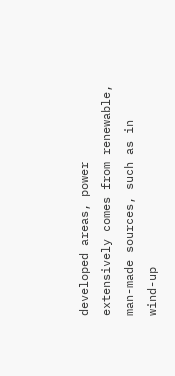developed areas, power extensively comes from renewable, man-made sources, such as in wind-up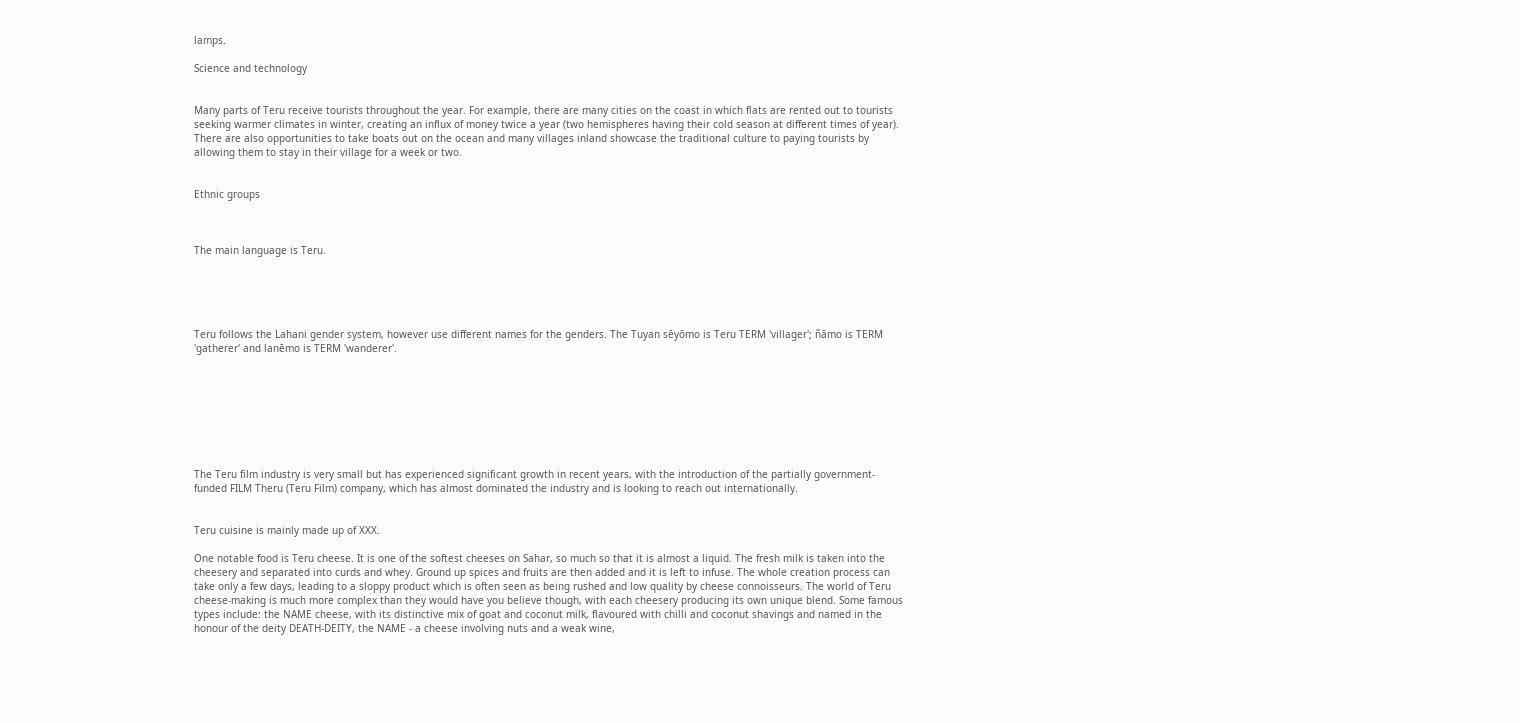lamps.

Science and technology


Many parts of Teru receive tourists throughout the year. For example, there are many cities on the coast in which flats are rented out to tourists seeking warmer climates in winter, creating an influx of money twice a year (two hemispheres having their cold season at different times of year). There are also opportunities to take boats out on the ocean and many villages inland showcase the traditional culture to paying tourists by allowing them to stay in their village for a week or two.


Ethnic groups



The main language is Teru.





Teru follows the Lahani gender system, however use different names for the genders. The Tuyan sēyōmo is Teru TERM 'villager'; ñāmo is TERM 'gatherer' and lanēmo is TERM 'wanderer'.








The Teru film industry is very small but has experienced significant growth in recent years, with the introduction of the partially government-funded FILM Theru (Teru Film) company, which has almost dominated the industry and is looking to reach out internationally.


Teru cuisine is mainly made up of XXX.

One notable food is Teru cheese. It is one of the softest cheeses on Sahar, so much so that it is almost a liquid. The fresh milk is taken into the cheesery and separated into curds and whey. Ground up spices and fruits are then added and it is left to infuse. The whole creation process can take only a few days, leading to a sloppy product which is often seen as being rushed and low quality by cheese connoisseurs. The world of Teru cheese-making is much more complex than they would have you believe though, with each cheesery producing its own unique blend. Some famous types include: the NAME cheese, with its distinctive mix of goat and coconut milk, flavoured with chilli and coconut shavings and named in the honour of the deity DEATH-DEITY, the NAME - a cheese involving nuts and a weak wine,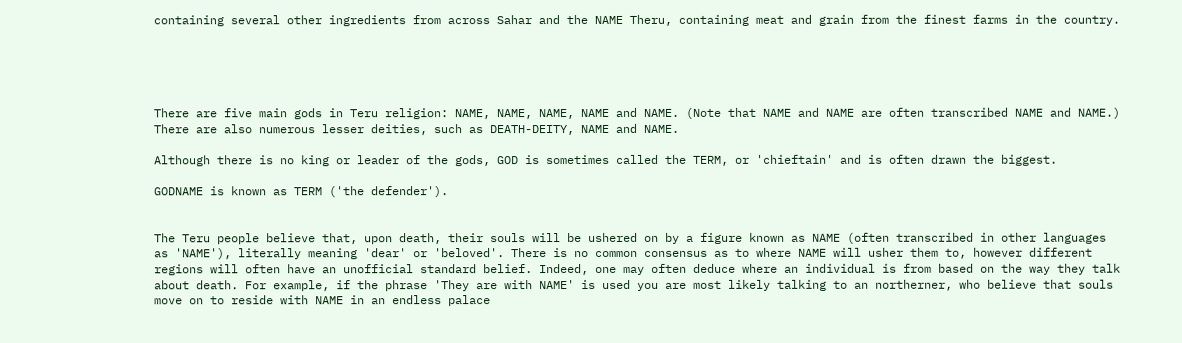containing several other ingredients from across Sahar and the NAME Theru, containing meat and grain from the finest farms in the country.





There are five main gods in Teru religion: NAME, NAME, NAME, NAME and NAME. (Note that NAME and NAME are often transcribed NAME and NAME.) There are also numerous lesser deities, such as DEATH-DEITY, NAME and NAME.

Although there is no king or leader of the gods, GOD is sometimes called the TERM, or 'chieftain' and is often drawn the biggest.

GODNAME is known as TERM ('the defender').


The Teru people believe that, upon death, their souls will be ushered on by a figure known as NAME (often transcribed in other languages as 'NAME'), literally meaning 'dear' or 'beloved'. There is no common consensus as to where NAME will usher them to, however different regions will often have an unofficial standard belief. Indeed, one may often deduce where an individual is from based on the way they talk about death. For example, if the phrase 'They are with NAME' is used you are most likely talking to an northerner, who believe that souls move on to reside with NAME in an endless palace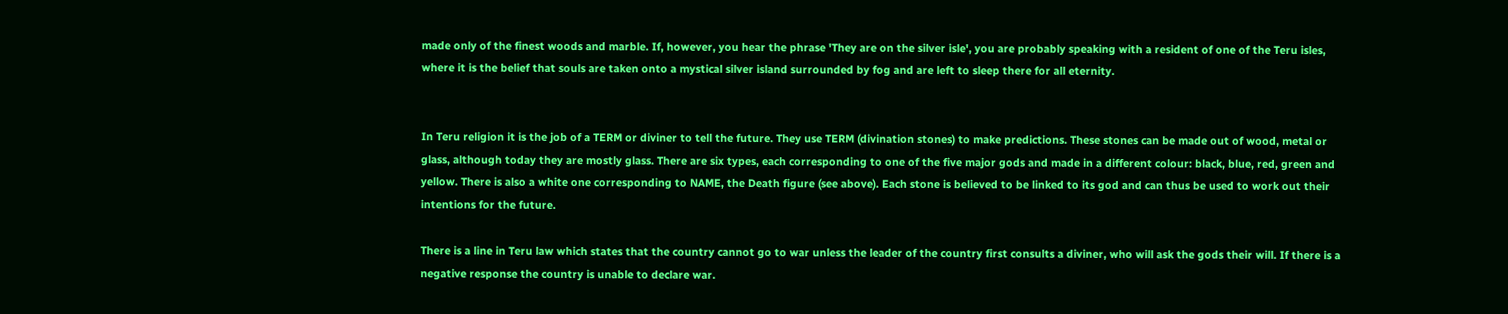made only of the finest woods and marble. If, however, you hear the phrase 'They are on the silver isle', you are probably speaking with a resident of one of the Teru isles, where it is the belief that souls are taken onto a mystical silver island surrounded by fog and are left to sleep there for all eternity.


In Teru religion it is the job of a TERM or diviner to tell the future. They use TERM (divination stones) to make predictions. These stones can be made out of wood, metal or glass, although today they are mostly glass. There are six types, each corresponding to one of the five major gods and made in a different colour: black, blue, red, green and yellow. There is also a white one corresponding to NAME, the Death figure (see above). Each stone is believed to be linked to its god and can thus be used to work out their intentions for the future.

There is a line in Teru law which states that the country cannot go to war unless the leader of the country first consults a diviner, who will ask the gods their will. If there is a negative response the country is unable to declare war.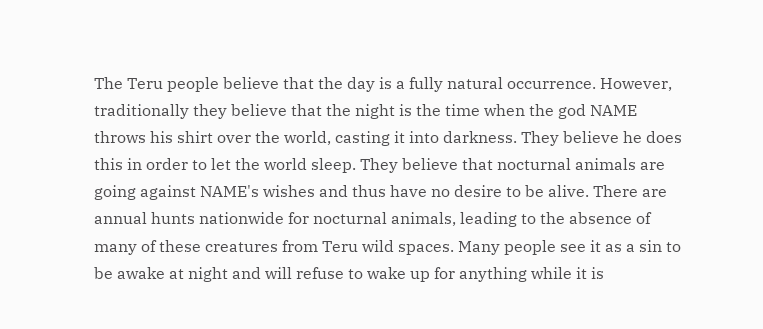The Teru people believe that the day is a fully natural occurrence. However, traditionally they believe that the night is the time when the god NAME throws his shirt over the world, casting it into darkness. They believe he does this in order to let the world sleep. They believe that nocturnal animals are going against NAME's wishes and thus have no desire to be alive. There are annual hunts nationwide for nocturnal animals, leading to the absence of many of these creatures from Teru wild spaces. Many people see it as a sin to be awake at night and will refuse to wake up for anything while it is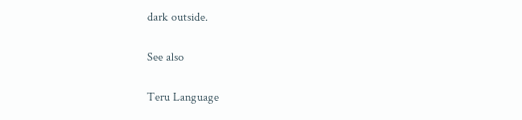dark outside.

See also

Teru Language